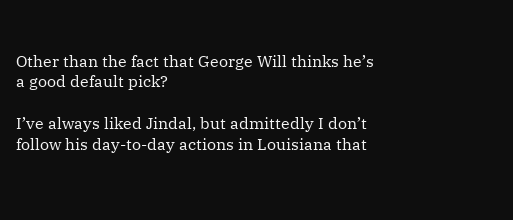Other than the fact that George Will thinks he’s a good default pick?

I’ve always liked Jindal, but admittedly I don’t follow his day-to-day actions in Louisiana that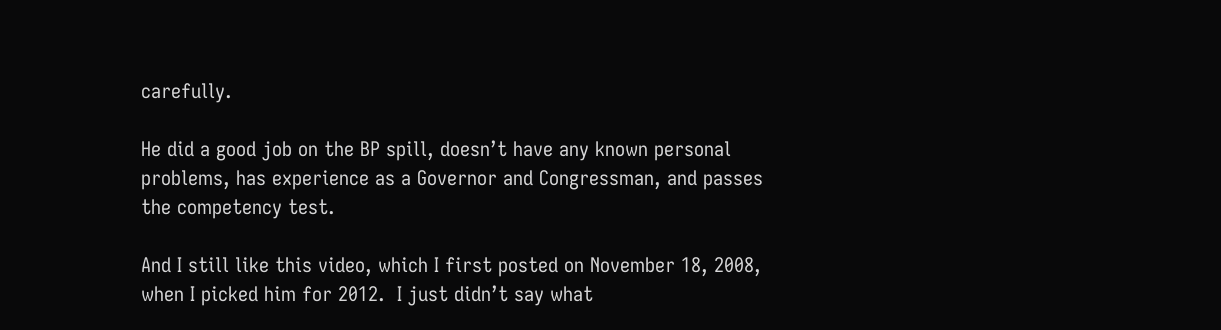carefully.

He did a good job on the BP spill, doesn’t have any known personal problems, has experience as a Governor and Congressman, and passes the competency test.

And I still like this video, which I first posted on November 18, 2008, when I picked him for 2012.  I just didn’t say what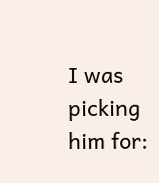I was picking him for: